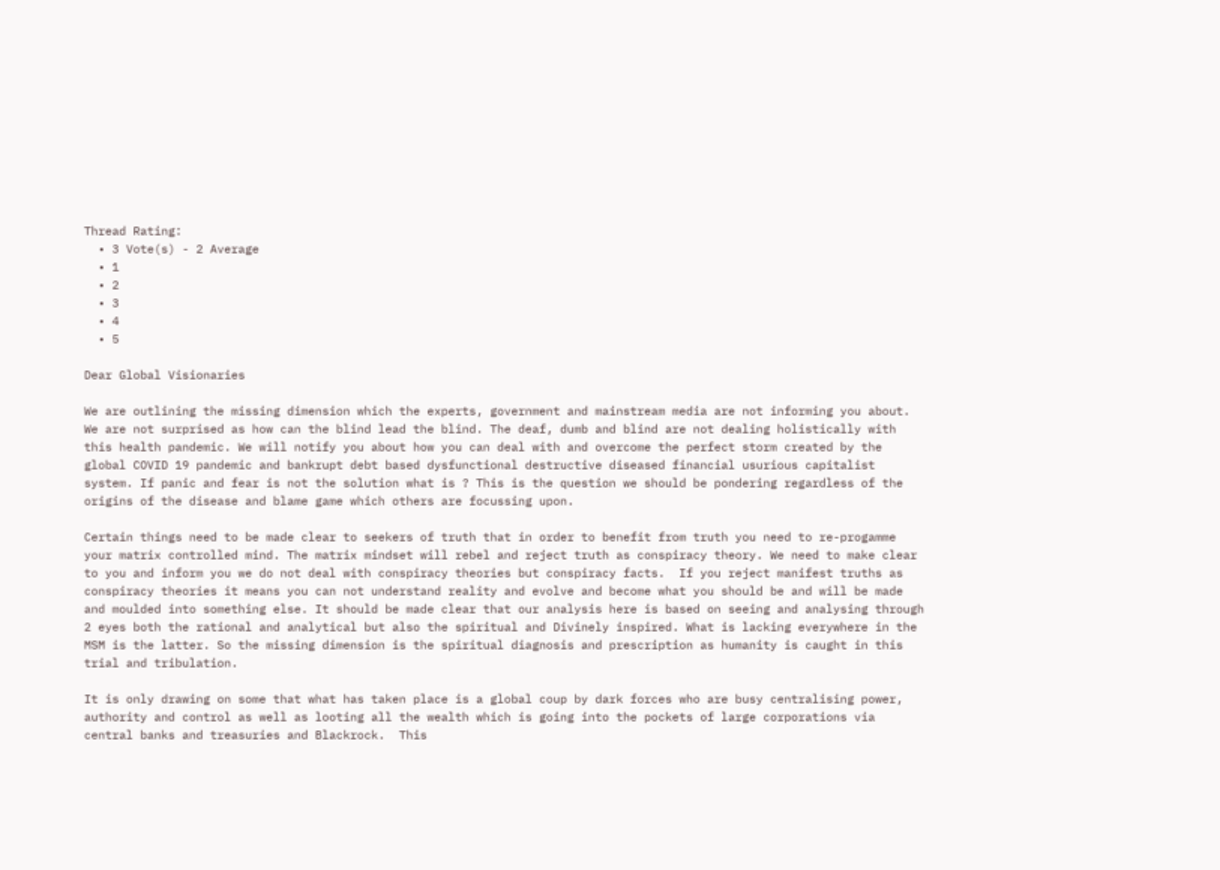Thread Rating:
  • 3 Vote(s) - 2 Average
  • 1
  • 2
  • 3
  • 4
  • 5

Dear Global Visionaries

We are outlining the missing dimension which the experts, government and mainstream media are not informing you about. We are not surprised as how can the blind lead the blind. The deaf, dumb and blind are not dealing holistically with this health pandemic. We will notify you about how you can deal with and overcome the perfect storm created by the global COVID 19 pandemic and bankrupt debt based dysfunctional destructive diseased financial usurious capitalist system. If panic and fear is not the solution what is ? This is the question we should be pondering regardless of the origins of the disease and blame game which others are focussing upon.

Certain things need to be made clear to seekers of truth that in order to benefit from truth you need to re-progamme your matrix controlled mind. The matrix mindset will rebel and reject truth as conspiracy theory. We need to make clear to you and inform you we do not deal with conspiracy theories but conspiracy facts.  If you reject manifest truths as conspiracy theories it means you can not understand reality and evolve and become what you should be and will be made and moulded into something else. It should be made clear that our analysis here is based on seeing and analysing through 2 eyes both the rational and analytical but also the spiritual and Divinely inspired. What is lacking everywhere in the MSM is the latter. So the missing dimension is the spiritual diagnosis and prescription as humanity is caught in this trial and tribulation.

It is only drawing on some that what has taken place is a global coup by dark forces who are busy centralising power, authority and control as well as looting all the wealth which is going into the pockets of large corporations via central banks and treasuries and Blackrock.  This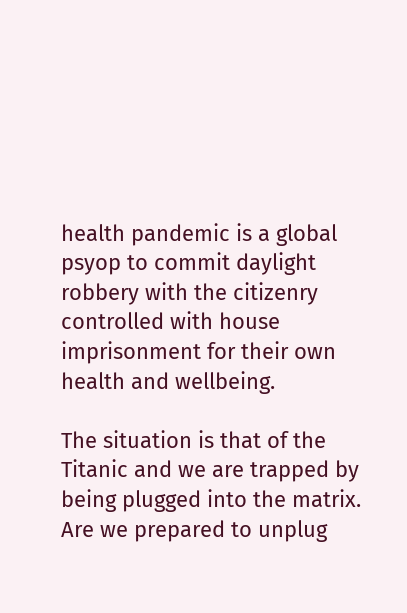health pandemic is a global psyop to commit daylight robbery with the citizenry controlled with house imprisonment for their own health and wellbeing.

The situation is that of the Titanic and we are trapped by being plugged into the matrix. Are we prepared to unplug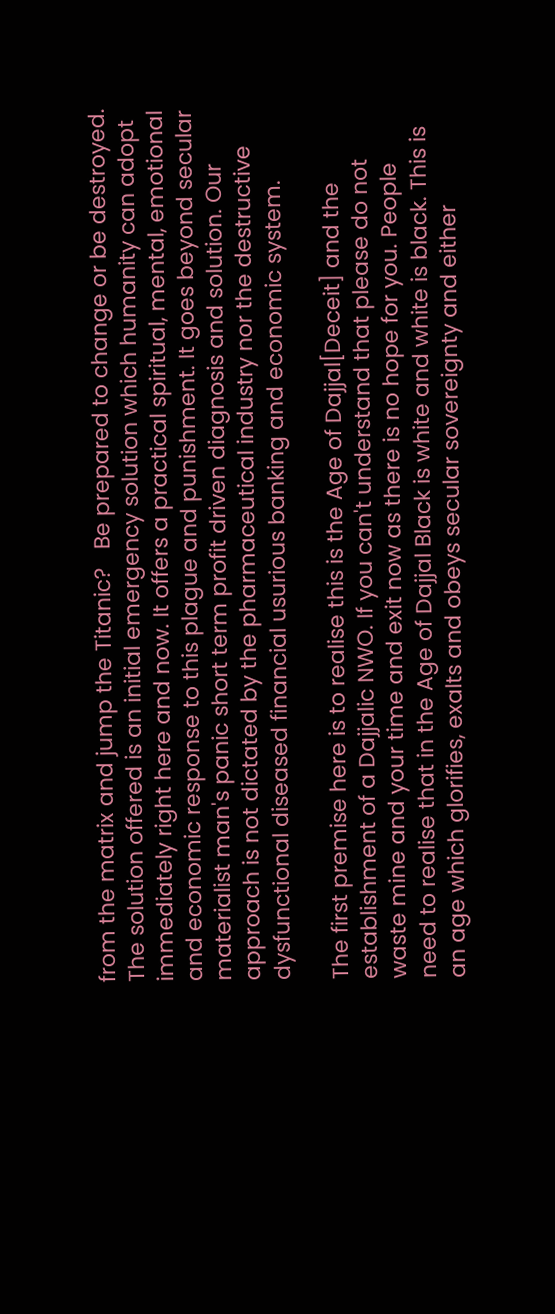from the matrix and jump the Titanic?   Be prepared to change or be destroyed. The solution offered is an initial emergency solution which humanity can adopt immediately right here and now. It offers a practical spiritual, mental, emotional and economic response to this plague and punishment. It goes beyond secular materialist man's panic short term profit driven diagnosis and solution. Our approach is not dictated by the pharmaceutical industry nor the destructive dysfunctional diseased financial usurious banking and economic system.

The first premise here is to realise this is the Age of Dajjal[Deceit] and the establishment of a Dajjalic NWO. If you can't understand that please do not waste mine and your time and exit now as there is no hope for you. People need to realise that in the Age of Dajjal Black is white and white is black. This is an age which glorifies, exalts and obeys secular sovereignty and either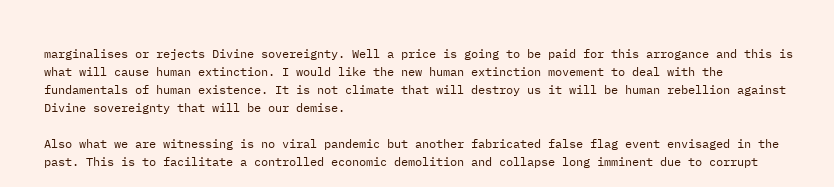marginalises or rejects Divine sovereignty. Well a price is going to be paid for this arrogance and this is what will cause human extinction. I would like the new human extinction movement to deal with the fundamentals of human existence. It is not climate that will destroy us it will be human rebellion against Divine sovereignty that will be our demise.

Also what we are witnessing is no viral pandemic but another fabricated false flag event envisaged in the past. This is to facilitate a controlled economic demolition and collapse long imminent due to corrupt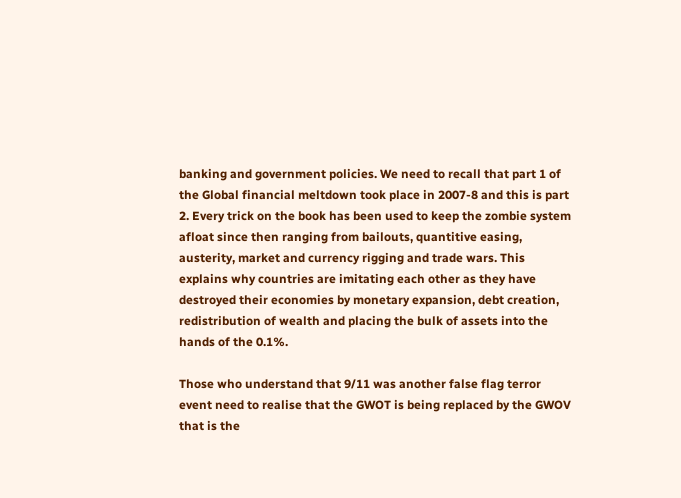banking and government policies. We need to recall that part 1 of the Global financial meltdown took place in 2007-8 and this is part 2. Every trick on the book has been used to keep the zombie system afloat since then ranging from bailouts, quantitive easing, austerity, market and currency rigging and trade wars. This explains why countries are imitating each other as they have destroyed their economies by monetary expansion, debt creation, redistribution of wealth and placing the bulk of assets into the hands of the 0.1%.

Those who understand that 9/11 was another false flag terror event need to realise that the GWOT is being replaced by the GWOV that is the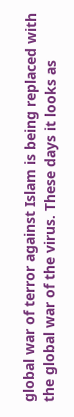global war of terror against Islam is being replaced with the global war of the virus. These days it looks as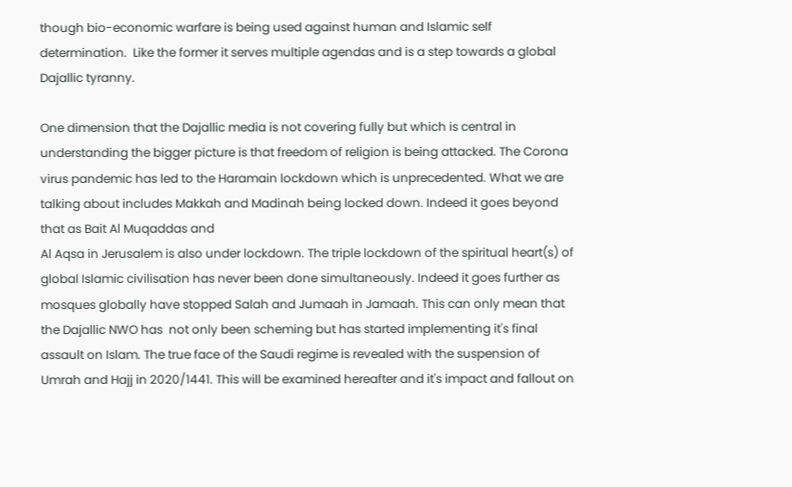though bio-economic warfare is being used against human and Islamic self determination.  Like the former it serves multiple agendas and is a step towards a global Dajallic tyranny.

One dimension that the Dajallic media is not covering fully but which is central in understanding the bigger picture is that freedom of religion is being attacked. The Corona virus pandemic has led to the Haramain lockdown which is unprecedented. What we are talking about includes Makkah and Madinah being locked down. Indeed it goes beyond that as Bait Al Muqaddas and
Al Aqsa in Jerusalem is also under lockdown. The triple lockdown of the spiritual heart(s) of global Islamic civilisation has never been done simultaneously. Indeed it goes further as mosques globally have stopped Salah and Jumaah in Jamaah. This can only mean that the Dajallic NWO has  not only been scheming but has started implementing it's final assault on Islam. The true face of the Saudi regime is revealed with the suspension of Umrah and Hajj in 2020/1441. This will be examined hereafter and it's impact and fallout on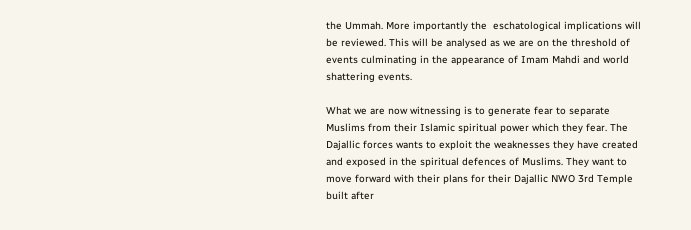the Ummah. More importantly the  eschatological implications will be reviewed. This will be analysed as we are on the threshold of events culminating in the appearance of Imam Mahdi and world shattering events.

What we are now witnessing is to generate fear to separate Muslims from their Islamic spiritual power which they fear. The Dajallic forces wants to exploit the weaknesses they have created and exposed in the spiritual defences of Muslims. They want to move forward with their plans for their Dajallic NWO 3rd Temple built after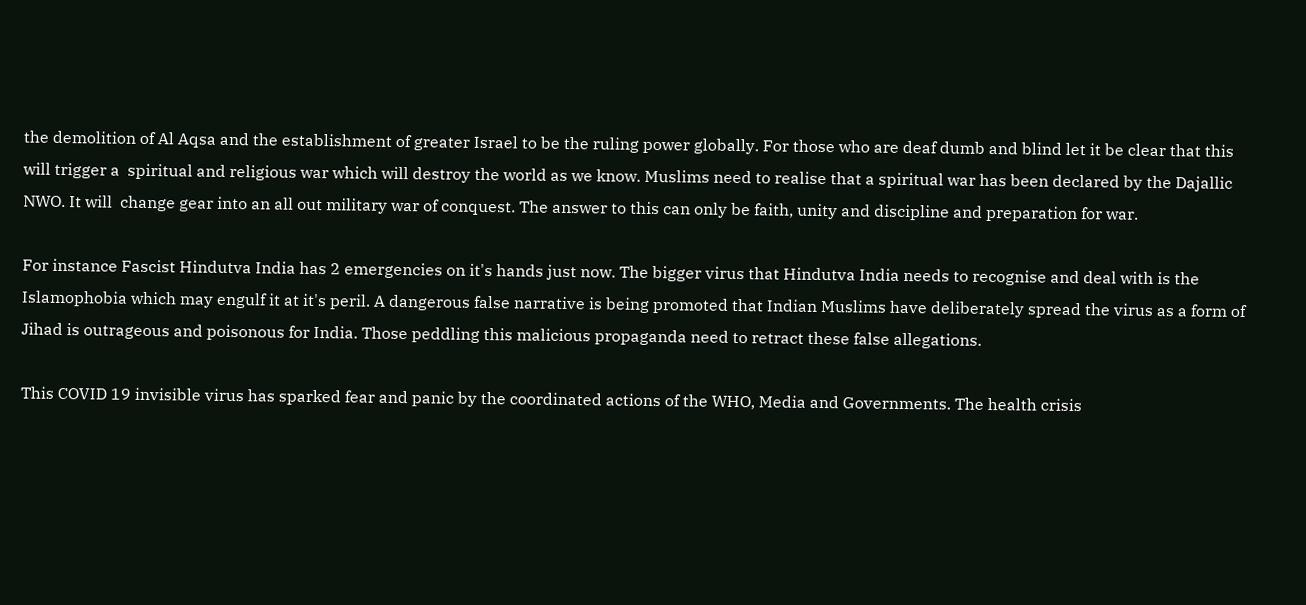the demolition of Al Aqsa and the establishment of greater Israel to be the ruling power globally. For those who are deaf dumb and blind let it be clear that this will trigger a  spiritual and religious war which will destroy the world as we know. Muslims need to realise that a spiritual war has been declared by the Dajallic NWO. It will  change gear into an all out military war of conquest. The answer to this can only be faith, unity and discipline and preparation for war.

For instance Fascist Hindutva India has 2 emergencies on it's hands just now. The bigger virus that Hindutva India needs to recognise and deal with is the Islamophobia which may engulf it at it's peril. A dangerous false narrative is being promoted that Indian Muslims have deliberately spread the virus as a form of Jihad is outrageous and poisonous for India. Those peddling this malicious propaganda need to retract these false allegations.

This COVID 19 invisible virus has sparked fear and panic by the coordinated actions of the WHO, Media and Governments. The health crisis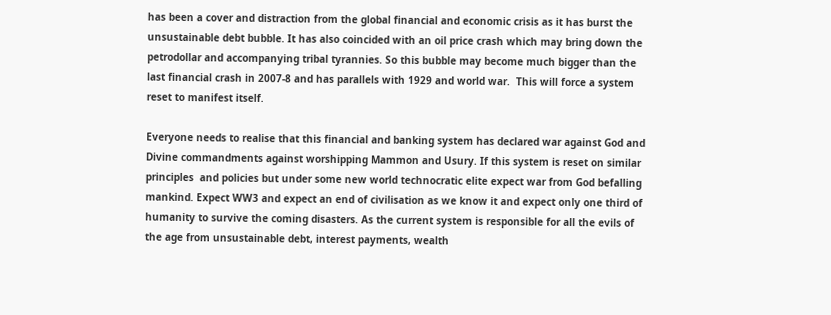has been a cover and distraction from the global financial and economic crisis as it has burst the unsustainable debt bubble. It has also coincided with an oil price crash which may bring down the petrodollar and accompanying tribal tyrannies. So this bubble may become much bigger than the last financial crash in 2007-8 and has parallels with 1929 and world war.  This will force a system reset to manifest itself.

Everyone needs to realise that this financial and banking system has declared war against God and Divine commandments against worshipping Mammon and Usury. If this system is reset on similar principles  and policies but under some new world technocratic elite expect war from God befalling mankind. Expect WW3 and expect an end of civilisation as we know it and expect only one third of humanity to survive the coming disasters. As the current system is responsible for all the evils of the age from unsustainable debt, interest payments, wealth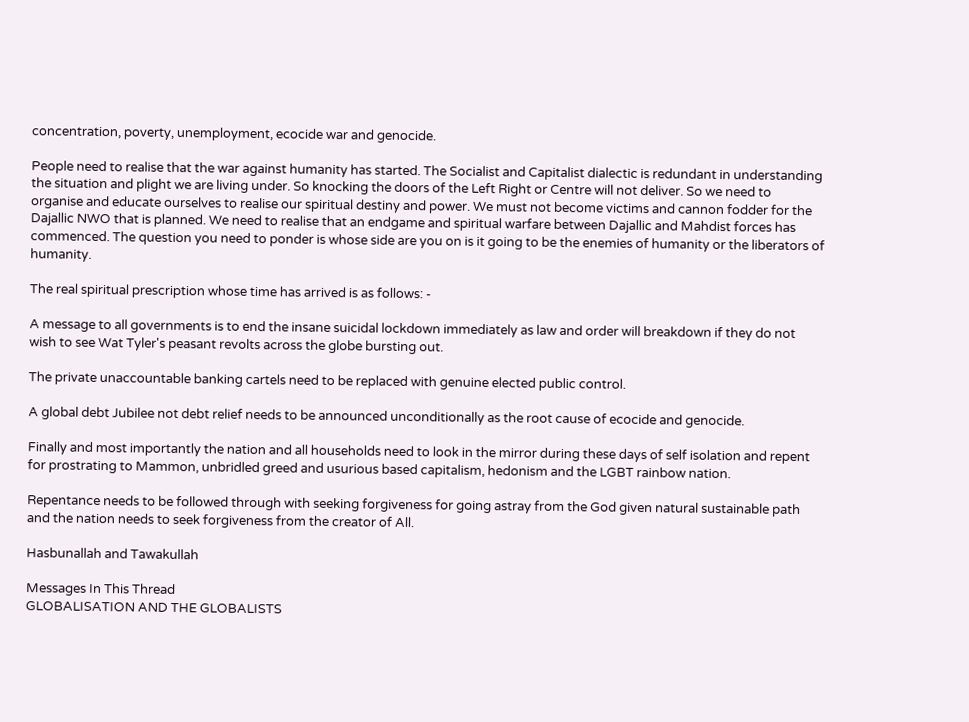concentration, poverty, unemployment, ecocide war and genocide.

People need to realise that the war against humanity has started. The Socialist and Capitalist dialectic is redundant in understanding the situation and plight we are living under. So knocking the doors of the Left Right or Centre will not deliver. So we need to organise and educate ourselves to realise our spiritual destiny and power. We must not become victims and cannon fodder for the Dajallic NWO that is planned. We need to realise that an endgame and spiritual warfare between Dajallic and Mahdist forces has commenced. The question you need to ponder is whose side are you on is it going to be the enemies of humanity or the liberators of humanity.

The real spiritual prescription whose time has arrived is as follows: -

A message to all governments is to end the insane suicidal lockdown immediately as law and order will breakdown if they do not wish to see Wat Tyler's peasant revolts across the globe bursting out.

The private unaccountable banking cartels need to be replaced with genuine elected public control.

A global debt Jubilee not debt relief needs to be announced unconditionally as the root cause of ecocide and genocide.

Finally and most importantly the nation and all households need to look in the mirror during these days of self isolation and repent for prostrating to Mammon, unbridled greed and usurious based capitalism, hedonism and the LGBT rainbow nation.

Repentance needs to be followed through with seeking forgiveness for going astray from the God given natural sustainable path and the nation needs to seek forgiveness from the creator of All.

Hasbunallah and Tawakullah

Messages In This Thread
GLOBALISATION AND THE GLOBALISTS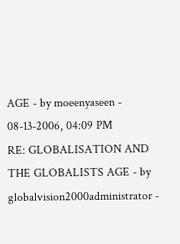AGE - by moeenyaseen - 08-13-2006, 04:09 PM
RE: GLOBALISATION AND THE GLOBALISTS AGE - by globalvision2000administrator -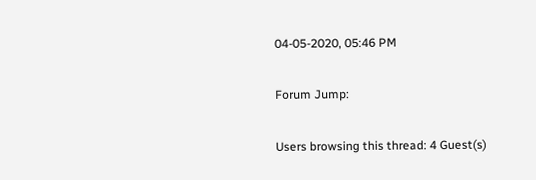04-05-2020, 05:46 PM

Forum Jump:

Users browsing this thread: 4 Guest(s)